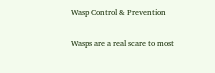Wasp Control & Prevention

Wasps are a real scare to most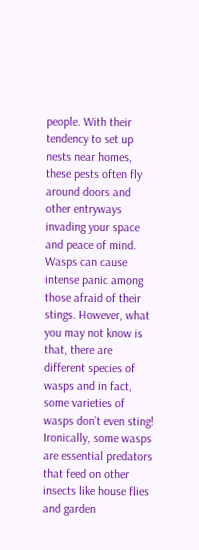people. With their tendency to set up nests near homes, these pests often fly around doors and other entryways invading your space and peace of mind. Wasps can cause intense panic among those afraid of their stings. However, what you may not know is that, there are different species of wasps and in fact, some varieties of wasps don’t even sting! Ironically, some wasps are essential predators that feed on other insects like house flies and garden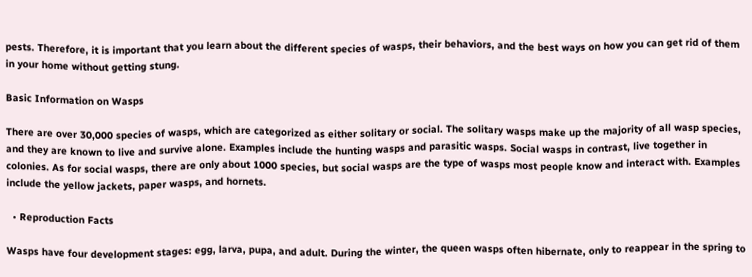pests. Therefore, it is important that you learn about the different species of wasps, their behaviors, and the best ways on how you can get rid of them in your home without getting stung.

Basic Information on Wasps

There are over 30,000 species of wasps, which are categorized as either solitary or social. The solitary wasps make up the majority of all wasp species, and they are known to live and survive alone. Examples include the hunting wasps and parasitic wasps. Social wasps in contrast, live together in colonies. As for social wasps, there are only about 1000 species, but social wasps are the type of wasps most people know and interact with. Examples include the yellow jackets, paper wasps, and hornets.

  • Reproduction Facts

Wasps have four development stages: egg, larva, pupa, and adult. During the winter, the queen wasps often hibernate, only to reappear in the spring to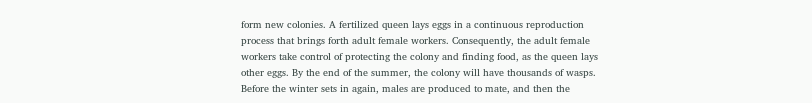form new colonies. A fertilized queen lays eggs in a continuous reproduction process that brings forth adult female workers. Consequently, the adult female workers take control of protecting the colony and finding food, as the queen lays other eggs. By the end of the summer, the colony will have thousands of wasps. Before the winter sets in again, males are produced to mate, and then the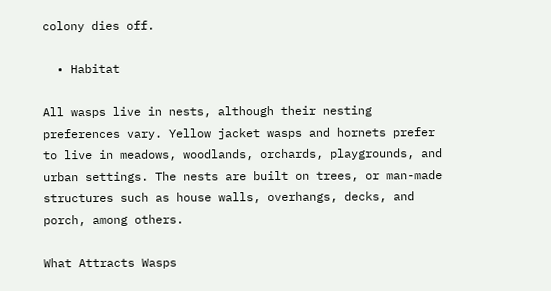colony dies off.

  • Habitat

All wasps live in nests, although their nesting preferences vary. Yellow jacket wasps and hornets prefer to live in meadows, woodlands, orchards, playgrounds, and urban settings. The nests are built on trees, or man-made structures such as house walls, overhangs, decks, and porch, among others.

What Attracts Wasps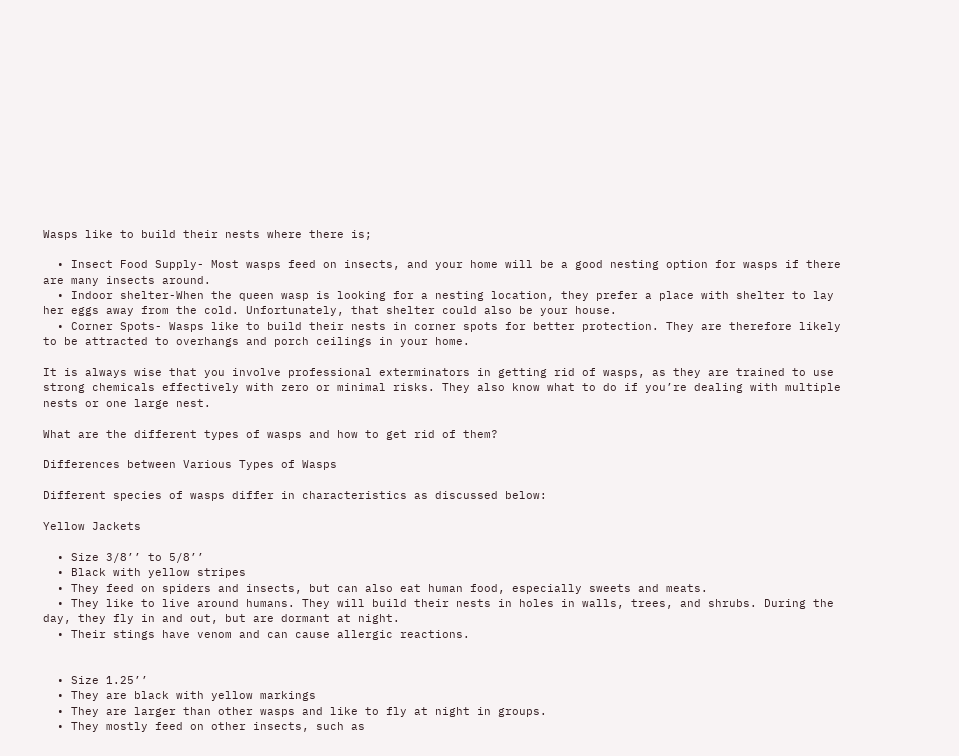Wasps like to build their nests where there is;

  • Insect Food Supply- Most wasps feed on insects, and your home will be a good nesting option for wasps if there are many insects around.
  • Indoor shelter-When the queen wasp is looking for a nesting location, they prefer a place with shelter to lay her eggs away from the cold. Unfortunately, that shelter could also be your house.
  • Corner Spots- Wasps like to build their nests in corner spots for better protection. They are therefore likely to be attracted to overhangs and porch ceilings in your home.

It is always wise that you involve professional exterminators in getting rid of wasps, as they are trained to use strong chemicals effectively with zero or minimal risks. They also know what to do if you’re dealing with multiple nests or one large nest.

What are the different types of wasps and how to get rid of them?

Differences between Various Types of Wasps

Different species of wasps differ in characteristics as discussed below:

Yellow Jackets

  • Size 3/8’’ to 5/8’’
  • Black with yellow stripes
  • They feed on spiders and insects, but can also eat human food, especially sweets and meats.
  • They like to live around humans. They will build their nests in holes in walls, trees, and shrubs. During the day, they fly in and out, but are dormant at night.
  • Their stings have venom and can cause allergic reactions.


  • Size 1.25’’
  • They are black with yellow markings
  • They are larger than other wasps and like to fly at night in groups.
  • They mostly feed on other insects, such as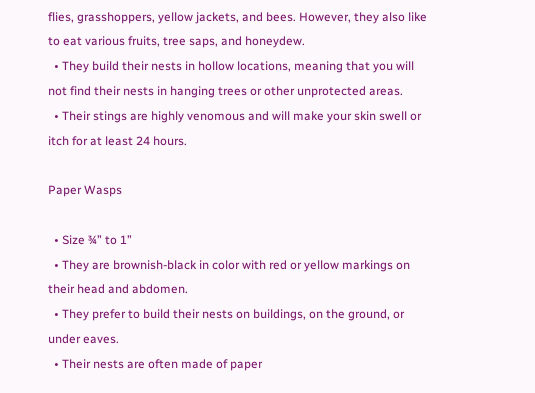flies, grasshoppers, yellow jackets, and bees. However, they also like to eat various fruits, tree saps, and honeydew.
  • They build their nests in hollow locations, meaning that you will not find their nests in hanging trees or other unprotected areas.
  • Their stings are highly venomous and will make your skin swell or itch for at least 24 hours.

Paper Wasps

  • Size ¾” to 1”
  • They are brownish-black in color with red or yellow markings on their head and abdomen.
  • They prefer to build their nests on buildings, on the ground, or under eaves.
  • Their nests are often made of paper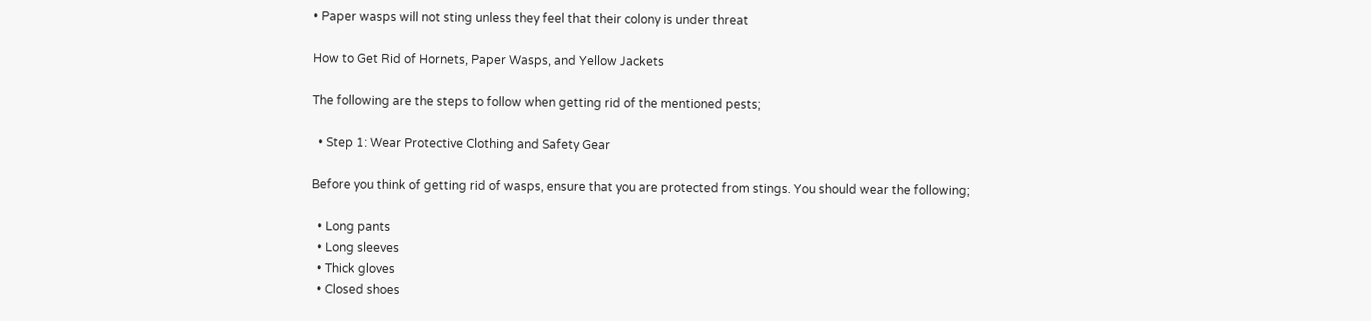• Paper wasps will not sting unless they feel that their colony is under threat

How to Get Rid of Hornets, Paper Wasps, and Yellow Jackets

The following are the steps to follow when getting rid of the mentioned pests;

  • Step 1: Wear Protective Clothing and Safety Gear

Before you think of getting rid of wasps, ensure that you are protected from stings. You should wear the following;

  • Long pants
  • Long sleeves
  • Thick gloves
  • Closed shoes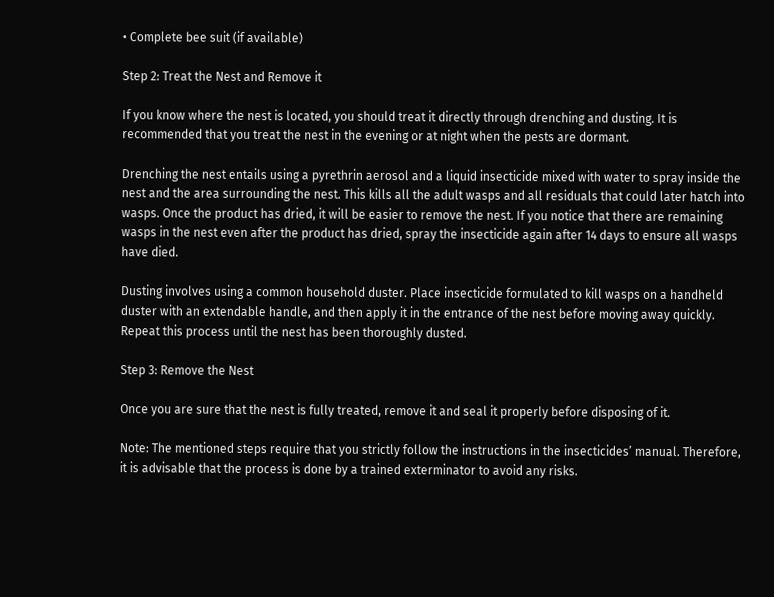• Complete bee suit (if available)

Step 2: Treat the Nest and Remove it

If you know where the nest is located, you should treat it directly through drenching and dusting. It is recommended that you treat the nest in the evening or at night when the pests are dormant.

Drenching the nest entails using a pyrethrin aerosol and a liquid insecticide mixed with water to spray inside the nest and the area surrounding the nest. This kills all the adult wasps and all residuals that could later hatch into wasps. Once the product has dried, it will be easier to remove the nest. If you notice that there are remaining wasps in the nest even after the product has dried, spray the insecticide again after 14 days to ensure all wasps have died.

Dusting involves using a common household duster. Place insecticide formulated to kill wasps on a handheld duster with an extendable handle, and then apply it in the entrance of the nest before moving away quickly. Repeat this process until the nest has been thoroughly dusted.

Step 3: Remove the Nest

Once you are sure that the nest is fully treated, remove it and seal it properly before disposing of it.

Note: The mentioned steps require that you strictly follow the instructions in the insecticides’ manual. Therefore, it is advisable that the process is done by a trained exterminator to avoid any risks.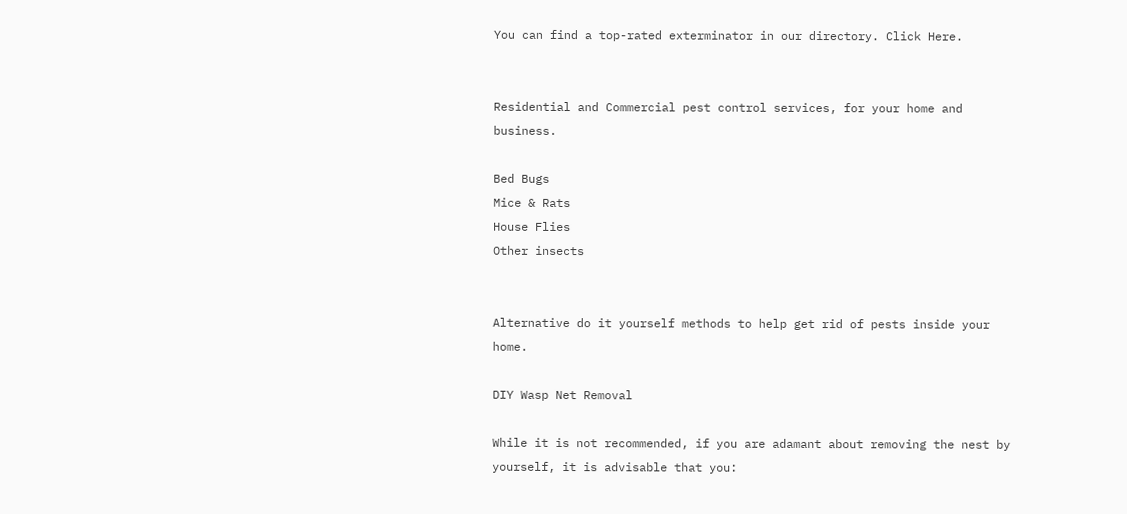You can find a top-rated exterminator in our directory. Click Here.


Residential and Commercial pest control services, for your home and business.

Bed Bugs
Mice & Rats
House Flies
Other insects


Alternative do it yourself methods to help get rid of pests inside your home.

DIY Wasp Net Removal

While it is not recommended, if you are adamant about removing the nest by yourself, it is advisable that you: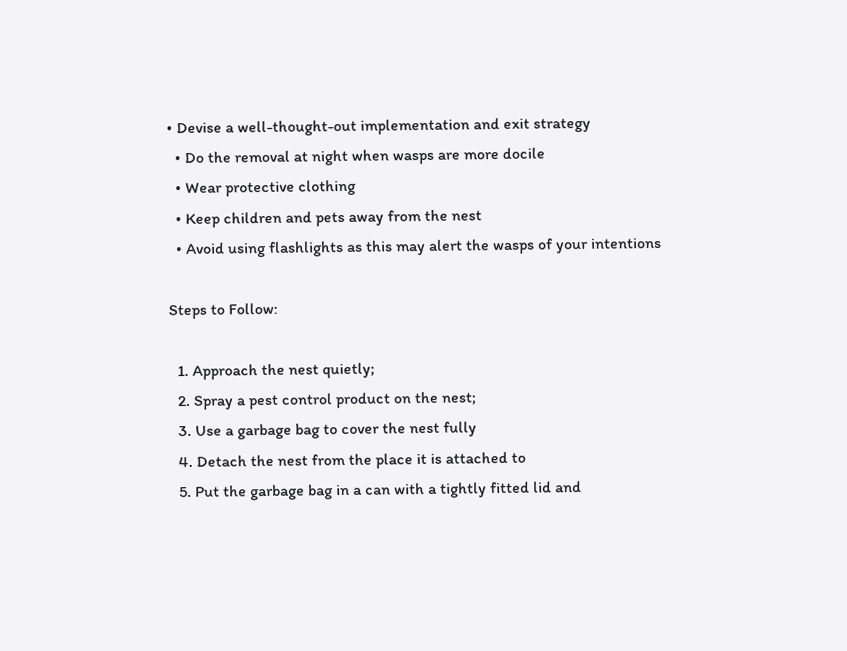• Devise a well-thought-out implementation and exit strategy
  • Do the removal at night when wasps are more docile
  • Wear protective clothing
  • Keep children and pets away from the nest
  • Avoid using flashlights as this may alert the wasps of your intentions

Steps to Follow:

  1. Approach the nest quietly;
  2. Spray a pest control product on the nest;
  3. Use a garbage bag to cover the nest fully
  4. Detach the nest from the place it is attached to
  5. Put the garbage bag in a can with a tightly fitted lid and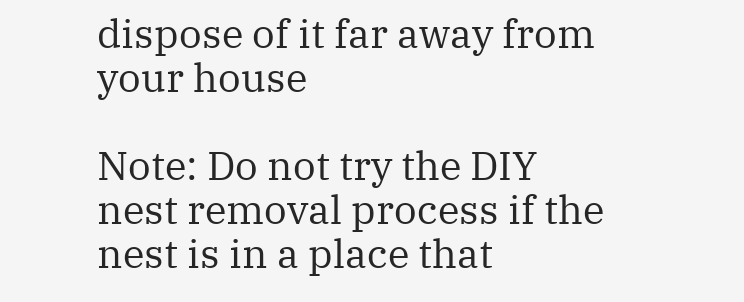dispose of it far away from your house

Note: Do not try the DIY nest removal process if the nest is in a place that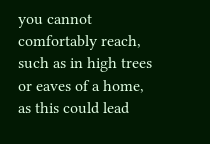you cannot comfortably reach, such as in high trees or eaves of a home, as this could lead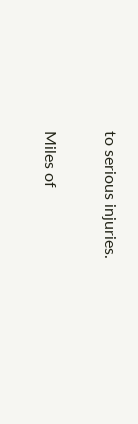to serious injuries.

Miles of